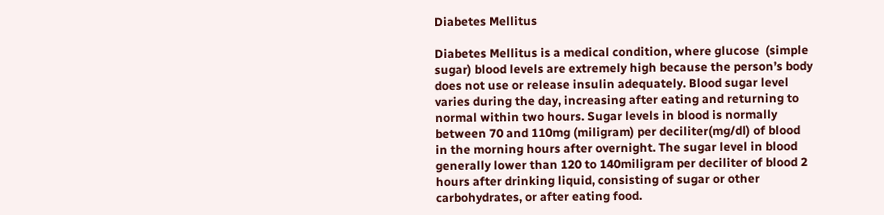Diabetes Mellitus

Diabetes Mellitus is a medical condition, where glucose  (simple sugar) blood levels are extremely high because the person’s body does not use or release insulin adequately. Blood sugar level varies during the day, increasing after eating and returning to normal within two hours. Sugar levels in blood is normally between 70 and 110mg (miligram) per deciliter(mg/dl) of blood in the morning hours after overnight. The sugar level in blood generally lower than 120 to 140miligram per deciliter of blood 2 hours after drinking liquid, consisting of sugar or other carbohydrates, or after eating food.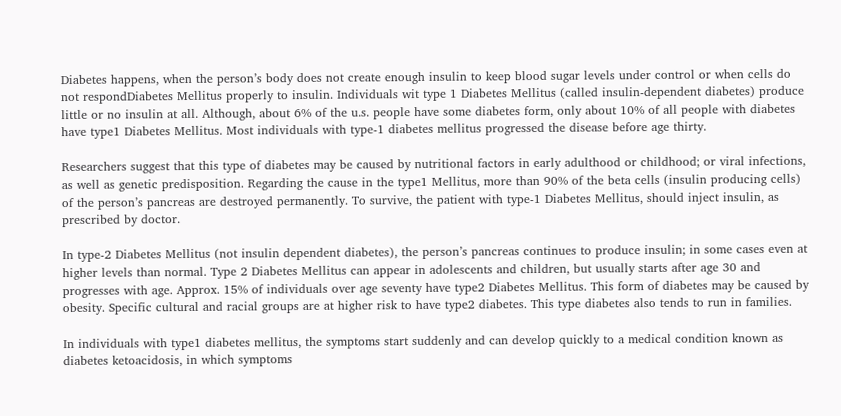Diabetes happens, when the person’s body does not create enough insulin to keep blood sugar levels under control or when cells do not respondDiabetes Mellitus properly to insulin. Individuals wit type 1 Diabetes Mellitus (called insulin-dependent diabetes) produce little or no insulin at all. Although, about 6% of the u.s. people have some diabetes form, only about 10% of all people with diabetes have type1 Diabetes Mellitus. Most individuals with type-1 diabetes mellitus progressed the disease before age thirty.

Researchers suggest that this type of diabetes may be caused by nutritional factors in early adulthood or childhood; or viral infections, as well as genetic predisposition. Regarding the cause in the type1 Mellitus, more than 90% of the beta cells (insulin producing cells) of the person’s pancreas are destroyed permanently. To survive, the patient with type-1 Diabetes Mellitus, should inject insulin, as prescribed by doctor.

In type-2 Diabetes Mellitus (not insulin dependent diabetes), the person’s pancreas continues to produce insulin; in some cases even at higher levels than normal. Type 2 Diabetes Mellitus can appear in adolescents and children, but usually starts after age 30 and progresses with age. Approx. 15% of individuals over age seventy have type2 Diabetes Mellitus. This form of diabetes may be caused by obesity. Specific cultural and racial groups are at higher risk to have type2 diabetes. This type diabetes also tends to run in families.

In individuals with type1 diabetes mellitus, the symptoms start suddenly and can develop quickly to a medical condition known as diabetes ketoacidosis, in which symptoms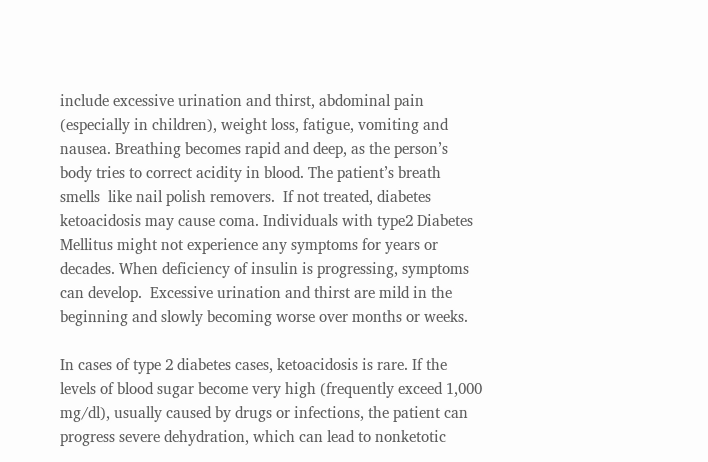include excessive urination and thirst, abdominal pain (especially in children), weight loss, fatigue, vomiting and nausea. Breathing becomes rapid and deep, as the person’s body tries to correct acidity in blood. The patient’s breath smells  like nail polish removers.  If not treated, diabetes ketoacidosis may cause coma. Individuals with type2 Diabetes Mellitus might not experience any symptoms for years or decades. When deficiency of insulin is progressing, symptoms can develop.  Excessive urination and thirst are mild in the beginning and slowly becoming worse over months or weeks.

In cases of type 2 diabetes cases, ketoacidosis is rare. If the levels of blood sugar become very high (frequently exceed 1,000 mg/dl), usually caused by drugs or infections, the patient can progress severe dehydration, which can lead to nonketotic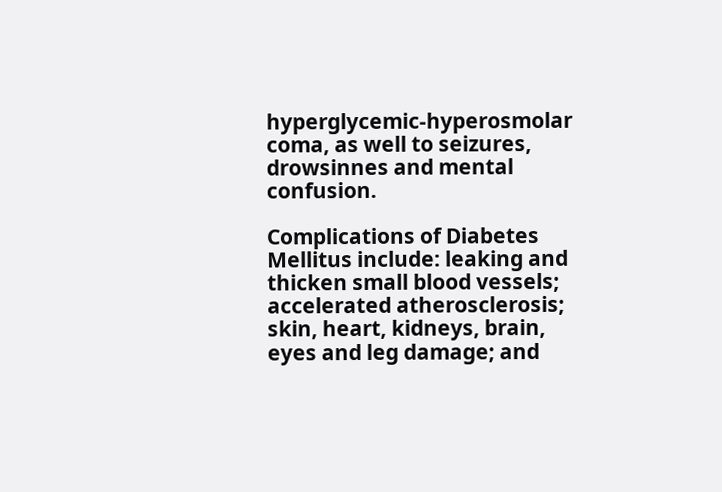hyperglycemic-hyperosmolar coma, as well to seizures, drowsinnes and mental confusion.

Complications of Diabetes Mellitus include: leaking and thicken small blood vessels; accelerated atherosclerosis; skin, heart, kidneys, brain, eyes and leg damage; and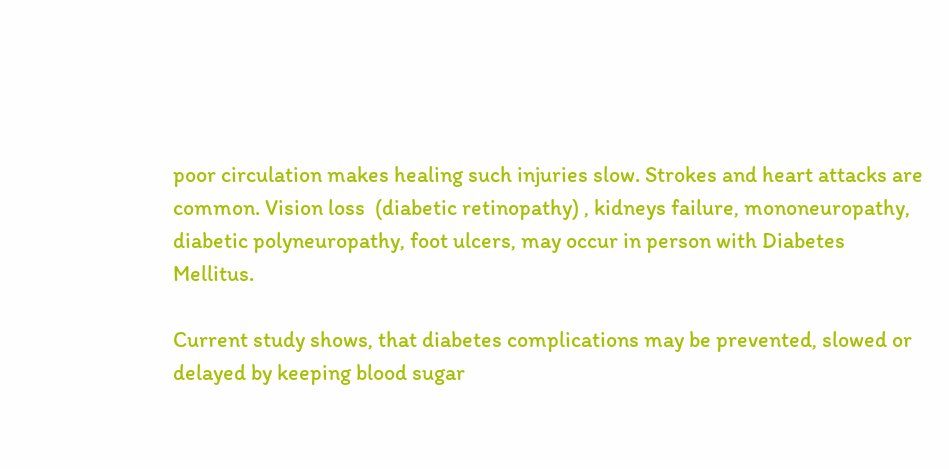poor circulation makes healing such injuries slow. Strokes and heart attacks are common. Vision loss  (diabetic retinopathy) , kidneys failure, mononeuropathy, diabetic polyneuropathy, foot ulcers, may occur in person with Diabetes Mellitus.

Current study shows, that diabetes complications may be prevented, slowed or delayed by keeping blood sugar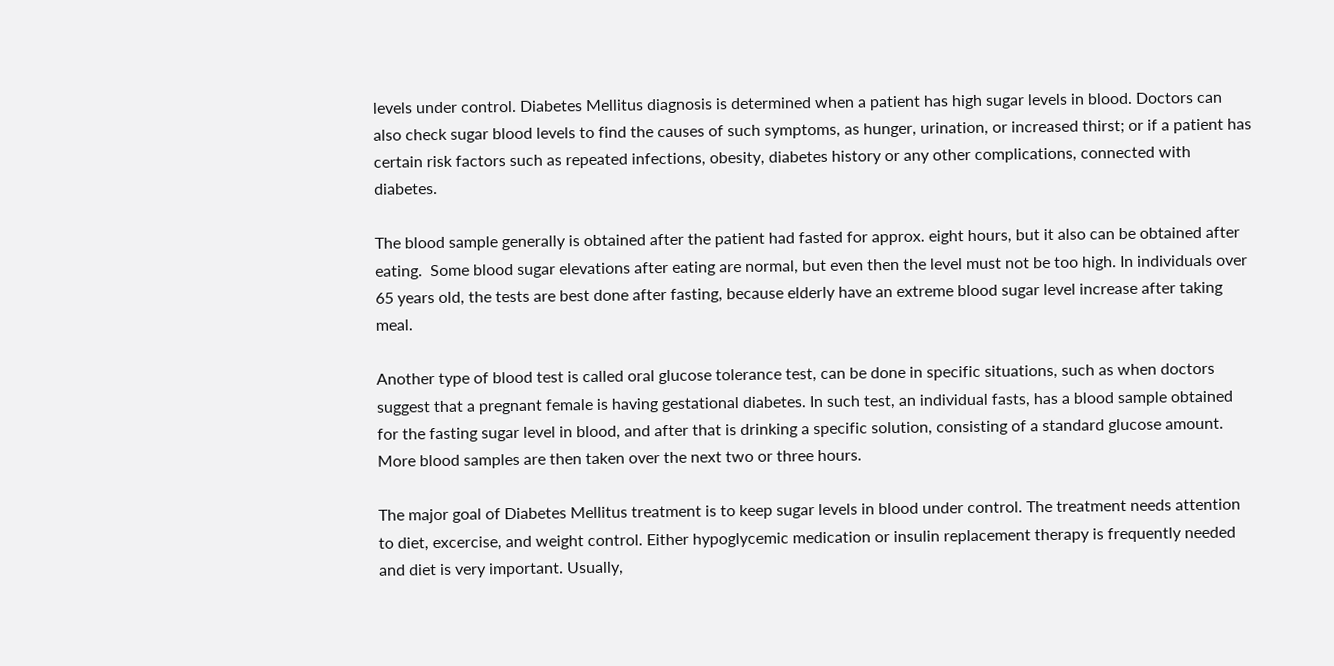levels under control. Diabetes Mellitus diagnosis is determined when a patient has high sugar levels in blood. Doctors can also check sugar blood levels to find the causes of such symptoms, as hunger, urination, or increased thirst; or if a patient has certain risk factors such as repeated infections, obesity, diabetes history or any other complications, connected with diabetes.

The blood sample generally is obtained after the patient had fasted for approx. eight hours, but it also can be obtained after eating.  Some blood sugar elevations after eating are normal, but even then the level must not be too high. In individuals over 65 years old, the tests are best done after fasting, because elderly have an extreme blood sugar level increase after taking meal.

Another type of blood test is called oral glucose tolerance test, can be done in specific situations, such as when doctors suggest that a pregnant female is having gestational diabetes. In such test, an individual fasts, has a blood sample obtained for the fasting sugar level in blood, and after that is drinking a specific solution, consisting of a standard glucose amount. More blood samples are then taken over the next two or three hours.

The major goal of Diabetes Mellitus treatment is to keep sugar levels in blood under control. The treatment needs attention to diet, excercise, and weight control. Either hypoglycemic medication or insulin replacement therapy is frequently needed and diet is very important. Usually,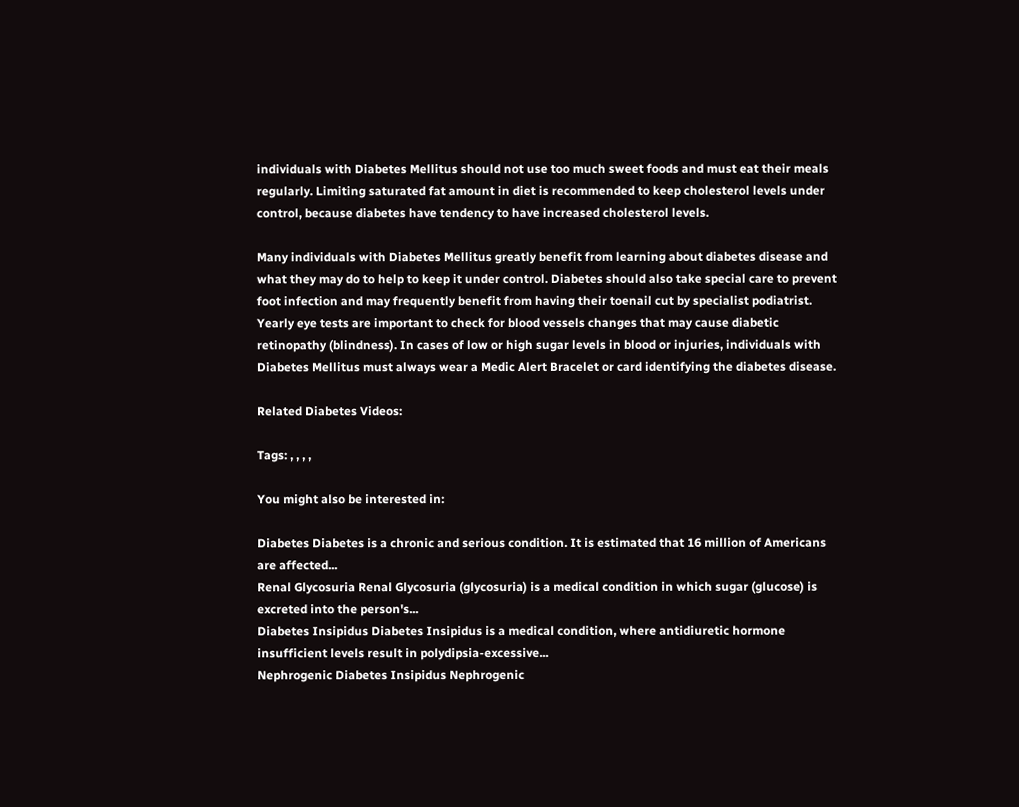individuals with Diabetes Mellitus should not use too much sweet foods and must eat their meals regularly. Limiting saturated fat amount in diet is recommended to keep cholesterol levels under control, because diabetes have tendency to have increased cholesterol levels.

Many individuals with Diabetes Mellitus greatly benefit from learning about diabetes disease and what they may do to help to keep it under control. Diabetes should also take special care to prevent foot infection and may frequently benefit from having their toenail cut by specialist podiatrist. Yearly eye tests are important to check for blood vessels changes that may cause diabetic retinopathy (blindness). In cases of low or high sugar levels in blood or injuries, individuals with Diabetes Mellitus must always wear a Medic Alert Bracelet or card identifying the diabetes disease.

Related Diabetes Videos:

Tags: , , , ,

You might also be interested in:

Diabetes Diabetes is a chronic and serious condition. It is estimated that 16 million of Americans are affected...
Renal Glycosuria Renal Glycosuria (glycosuria) is a medical condition in which sugar (glucose) is excreted into the person's...
Diabetes Insipidus Diabetes Insipidus is a medical condition, where antidiuretic hormone insufficient levels result in polydipsia-excessive...
Nephrogenic Diabetes Insipidus Nephrogenic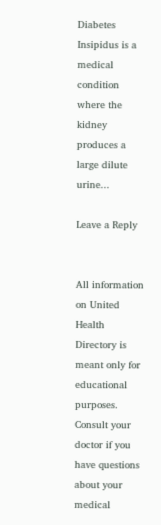Diabetes Insipidus is a medical condition where the kidney produces a large dilute urine...

Leave a Reply


All information on United Health Directory is meant only for educational purposes.
Consult your doctor if you have questions about your medical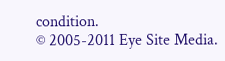condition.
© 2005-2011 Eye Site Media.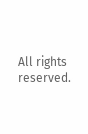All rights reserved.